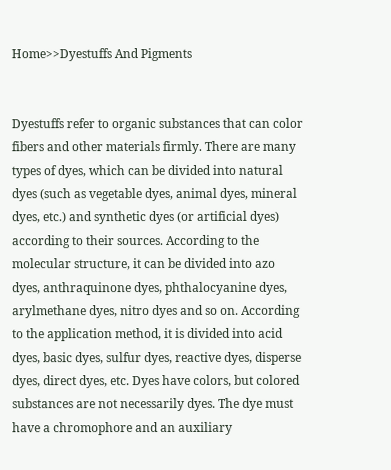Home>>Dyestuffs And Pigments


Dyestuffs refer to organic substances that can color fibers and other materials firmly. There are many types of dyes, which can be divided into natural dyes (such as vegetable dyes, animal dyes, mineral dyes, etc.) and synthetic dyes (or artificial dyes) according to their sources. According to the molecular structure, it can be divided into azo dyes, anthraquinone dyes, phthalocyanine dyes, arylmethane dyes, nitro dyes and so on. According to the application method, it is divided into acid dyes, basic dyes, sulfur dyes, reactive dyes, disperse dyes, direct dyes, etc. Dyes have colors, but colored substances are not necessarily dyes. The dye must have a chromophore and an auxiliary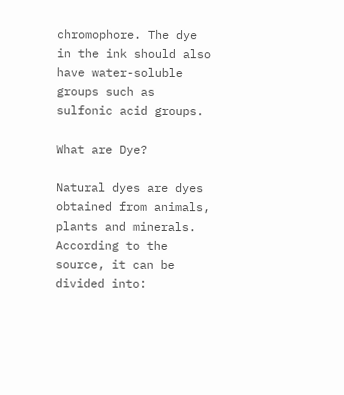chromophore. The dye in the ink should also have water-soluble groups such as sulfonic acid groups.

What are Dye?

Natural dyes are dyes obtained from animals, plants and minerals. According to the source, it can be divided into: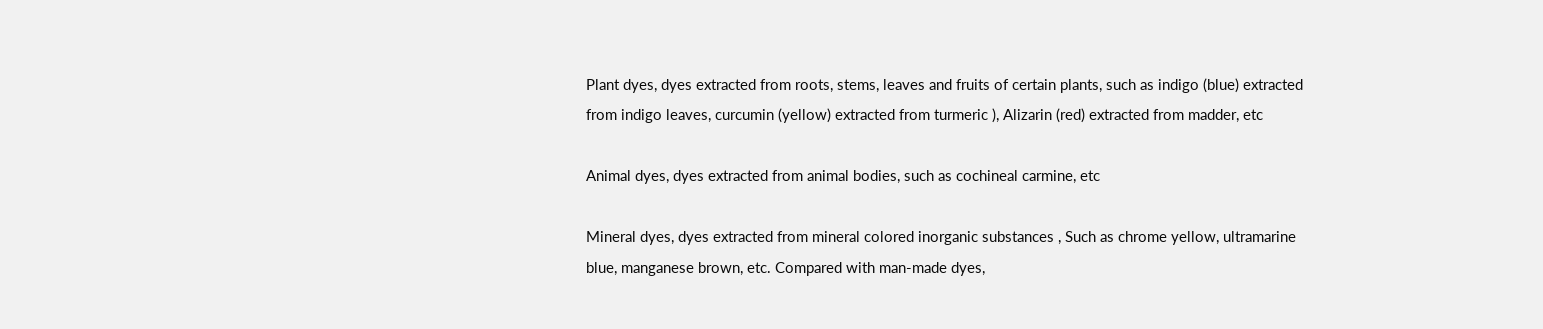Plant dyes, dyes extracted from roots, stems, leaves and fruits of certain plants, such as indigo (blue) extracted from indigo leaves, curcumin (yellow) extracted from turmeric ), Alizarin (red) extracted from madder, etc

Animal dyes, dyes extracted from animal bodies, such as cochineal carmine, etc

Mineral dyes, dyes extracted from mineral colored inorganic substances , Such as chrome yellow, ultramarine blue, manganese brown, etc. Compared with man-made dyes,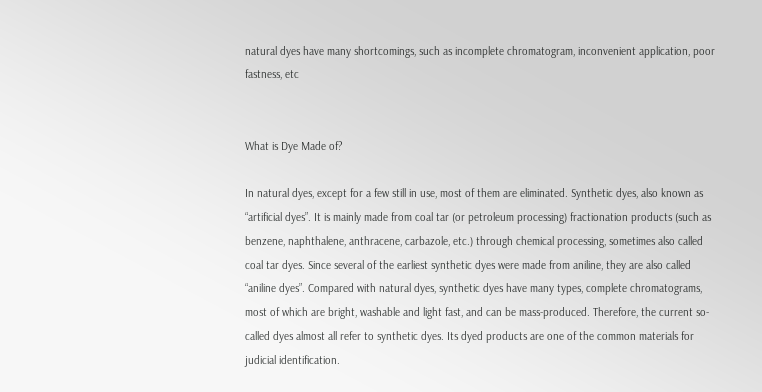natural dyes have many shortcomings, such as incomplete chromatogram, inconvenient application, poor fastness, etc


What is Dye Made of?

In natural dyes, except for a few still in use, most of them are eliminated. Synthetic dyes, also known as “artificial dyes”. It is mainly made from coal tar (or petroleum processing) fractionation products (such as benzene, naphthalene, anthracene, carbazole, etc.) through chemical processing, sometimes also called coal tar dyes. Since several of the earliest synthetic dyes were made from aniline, they are also called “aniline dyes”. Compared with natural dyes, synthetic dyes have many types, complete chromatograms, most of which are bright, washable and light fast, and can be mass-produced. Therefore, the current so-called dyes almost all refer to synthetic dyes. Its dyed products are one of the common materials for judicial identification.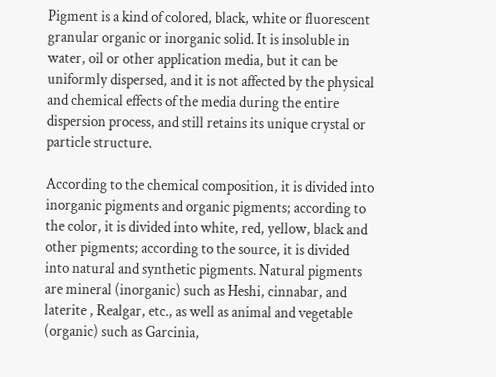Pigment is a kind of colored, black, white or fluorescent granular organic or inorganic solid. It is insoluble in water, oil or other application media, but it can be uniformly dispersed, and it is not affected by the physical and chemical effects of the media during the entire dispersion process, and still retains its unique crystal or particle structure.

According to the chemical composition, it is divided into inorganic pigments and organic pigments; according to the color, it is divided into white, red, yellow, black and other pigments; according to the source, it is divided into natural and synthetic pigments. Natural pigments are mineral (inorganic) such as Heshi, cinnabar, and laterite , Realgar, etc., as well as animal and vegetable (organic) such as Garcinia,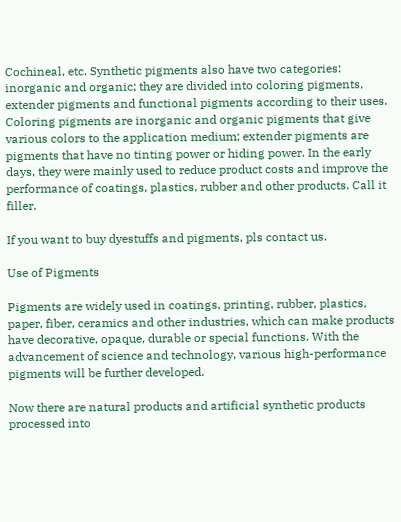Cochineal, etc. Synthetic pigments also have two categories: inorganic and organic; they are divided into coloring pigments, extender pigments and functional pigments according to their uses. Coloring pigments are inorganic and organic pigments that give various colors to the application medium; extender pigments are pigments that have no tinting power or hiding power. In the early days, they were mainly used to reduce product costs and improve the performance of coatings, plastics, rubber and other products. Call it filler.

If you want to buy dyestuffs and pigments, pls contact us.

Use of Pigments

Pigments are widely used in coatings, printing, rubber, plastics, paper, fiber, ceramics and other industries, which can make products have decorative, opaque, durable or special functions. With the advancement of science and technology, various high-performance pigments will be further developed.

Now there are natural products and artificial synthetic products processed into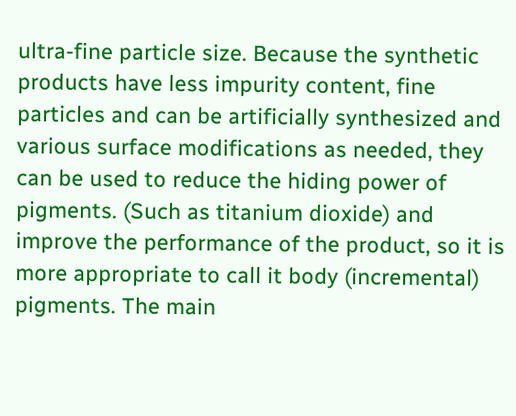ultra-fine particle size. Because the synthetic products have less impurity content, fine particles and can be artificially synthesized and various surface modifications as needed, they can be used to reduce the hiding power of pigments. (Such as titanium dioxide) and improve the performance of the product, so it is more appropriate to call it body (incremental) pigments. The main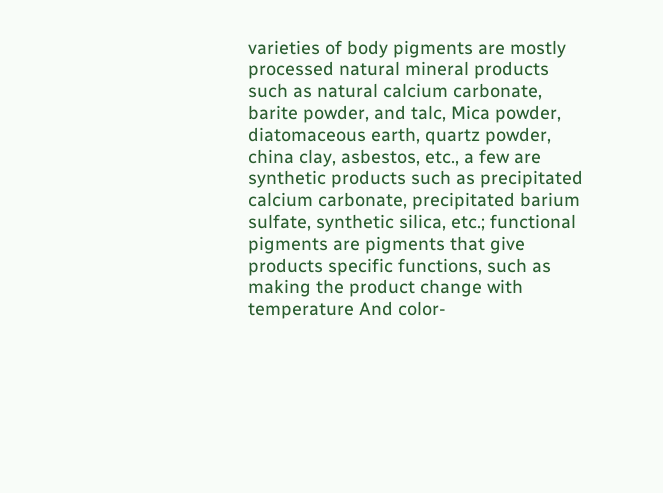varieties of body pigments are mostly processed natural mineral products such as natural calcium carbonate, barite powder, and talc, Mica powder, diatomaceous earth, quartz powder, china clay, asbestos, etc., a few are synthetic products such as precipitated calcium carbonate, precipitated barium sulfate, synthetic silica, etc.; functional pigments are pigments that give products specific functions, such as making the product change with temperature And color-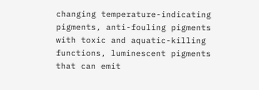changing temperature-indicating pigments, anti-fouling pigments with toxic and aquatic-killing functions, luminescent pigments that can emit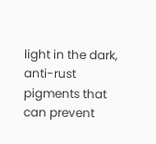light in the dark, anti-rust pigments that can prevent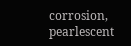corrosion, pearlescent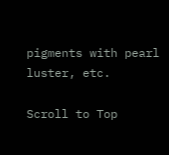pigments with pearl luster, etc.

Scroll to Top